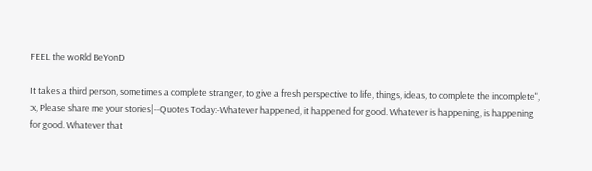FEEL the woRld BeYonD

It takes a third person, sometimes a complete stranger, to give a fresh perspective to life, things, ideas, to complete the incomplete", :x, Please share me your stories|--Quotes Today:-Whatever happened, it happened for good. Whatever is happening, is happening for good. Whatever that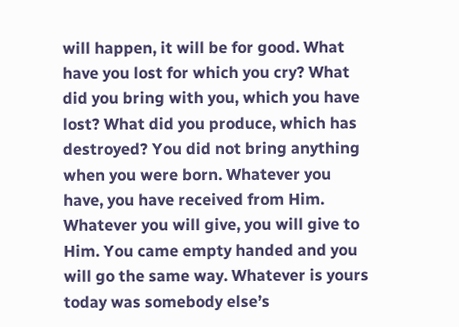will happen, it will be for good. What have you lost for which you cry? What did you bring with you, which you have lost? What did you produce, which has destroyed? You did not bring anything when you were born. Whatever you have, you have received from Him. Whatever you will give, you will give to Him. You came empty handed and you will go the same way. Whatever is yours today was somebody else’s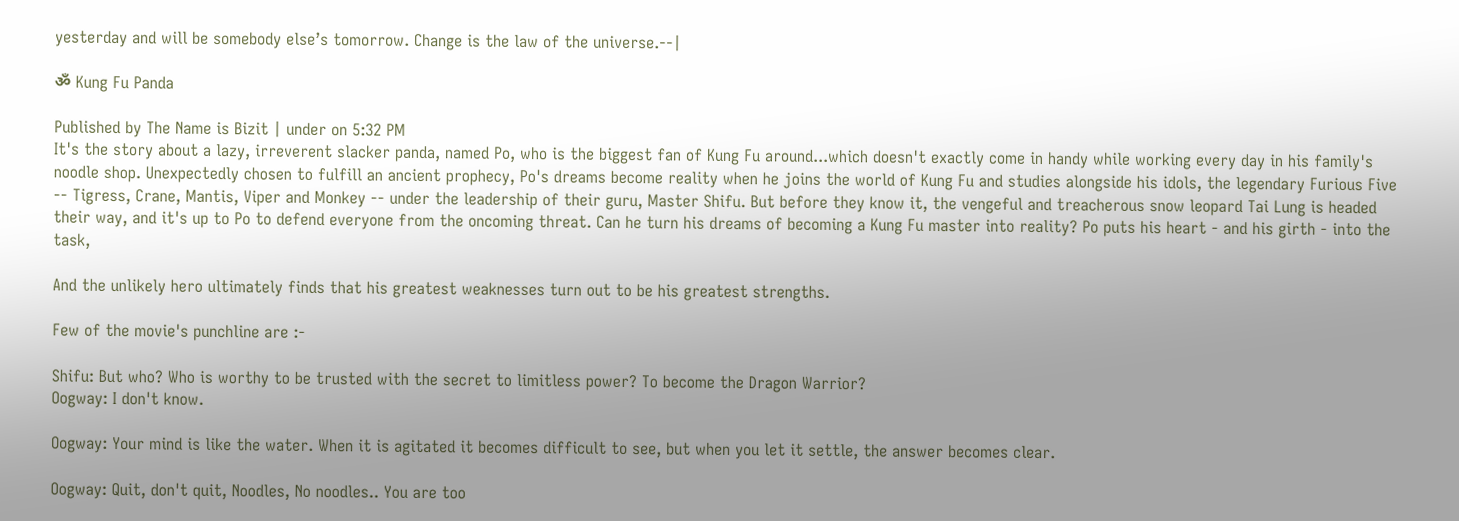yesterday and will be somebody else’s tomorrow. Change is the law of the universe.--|

ॐ Kung Fu Panda

Published by The Name is Bizit | under on 5:32 PM
It's the story about a lazy, irreverent slacker panda, named Po, who is the biggest fan of Kung Fu around...which doesn't exactly come in handy while working every day in his family's noodle shop. Unexpectedly chosen to fulfill an ancient prophecy, Po's dreams become reality when he joins the world of Kung Fu and studies alongside his idols, the legendary Furious Five -- Tigress, Crane, Mantis, Viper and Monkey -- under the leadership of their guru, Master Shifu. But before they know it, the vengeful and treacherous snow leopard Tai Lung is headed their way, and it's up to Po to defend everyone from the oncoming threat. Can he turn his dreams of becoming a Kung Fu master into reality? Po puts his heart - and his girth - into the task,

And the unlikely hero ultimately finds that his greatest weaknesses turn out to be his greatest strengths.

Few of the movie's punchline are :-

Shifu: But who? Who is worthy to be trusted with the secret to limitless power? To become the Dragon Warrior?
Oogway: I don't know.

Oogway: Your mind is like the water. When it is agitated it becomes difficult to see, but when you let it settle, the answer becomes clear.

Oogway: Quit, don't quit, Noodles, No noodles.. You are too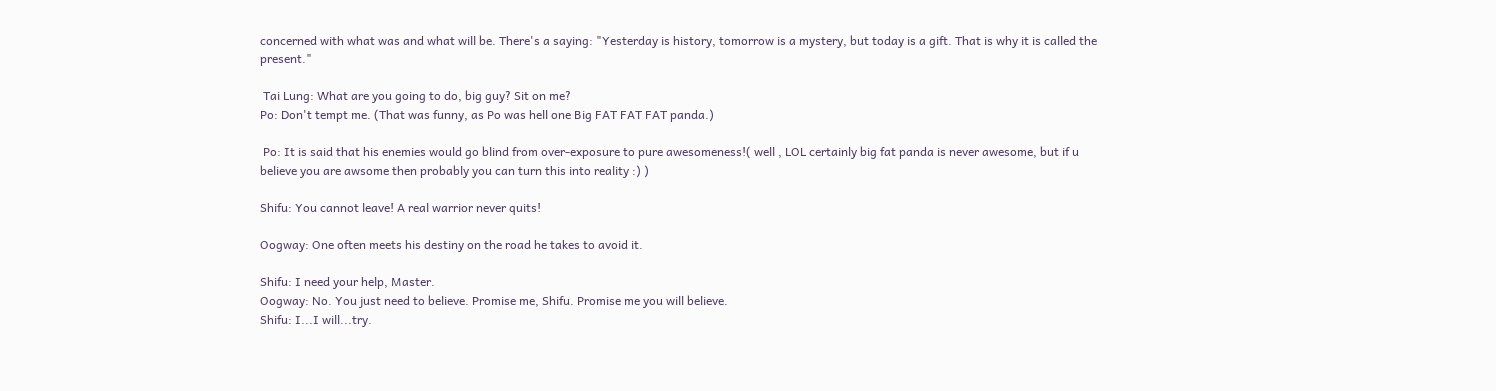concerned with what was and what will be. There's a saying: "Yesterday is history, tomorrow is a mystery, but today is a gift. That is why it is called the present."

 Tai Lung: What are you going to do, big guy? Sit on me?
Po: Don't tempt me. (That was funny, as Po was hell one Big FAT FAT FAT panda.)

 Po: It is said that his enemies would go blind from over-exposure to pure awesomeness!( well , LOL certainly big fat panda is never awesome, but if u believe you are awsome then probably you can turn this into reality :) )

Shifu: You cannot leave! A real warrior never quits!

Oogway: One often meets his destiny on the road he takes to avoid it.

Shifu: I need your help, Master.
Oogway: No. You just need to believe. Promise me, Shifu. Promise me you will believe.
Shifu: I...I will...try.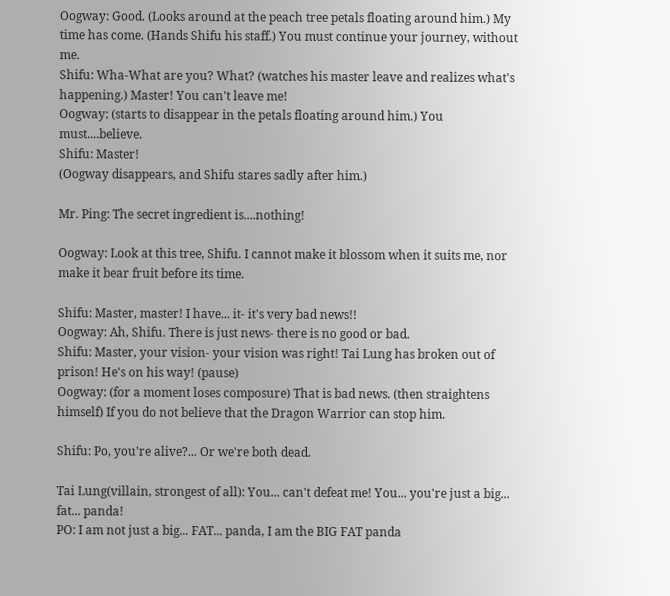Oogway: Good. (Looks around at the peach tree petals floating around him.) My time has come. (Hands Shifu his staff.) You must continue your journey, without me.
Shifu: Wha-What are you? What? (watches his master leave and realizes what's happening.) Master! You can't leave me!
Oogway: (starts to disappear in the petals floating around him.) You must....believe.
Shifu: Master!
(Oogway disappears, and Shifu stares sadly after him.)

Mr. Ping: The secret ingredient is....nothing!

Oogway: Look at this tree, Shifu. I cannot make it blossom when it suits me, nor make it bear fruit before its time.

Shifu: Master, master! I have... it- it's very bad news!!
Oogway: Ah, Shifu. There is just news- there is no good or bad.
Shifu: Master, your vision- your vision was right! Tai Lung has broken out of prison! He's on his way! (pause)
Oogway: (for a moment loses composure) That is bad news. (then straightens himself) If you do not believe that the Dragon Warrior can stop him.

Shifu: Po, you're alive?... Or we're both dead.

Tai Lung(villain, strongest of all): You... can't defeat me! You... you're just a big... fat... panda!
PO: I am not just a big... FAT... panda, I am the BIG FAT panda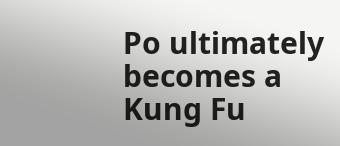Po ultimately becomes a Kung Fu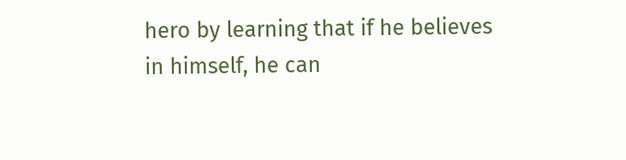hero by learning that if he believes in himself, he can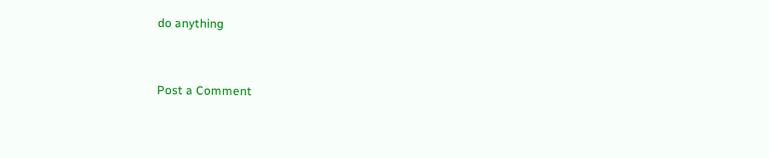do anything


Post a Comment